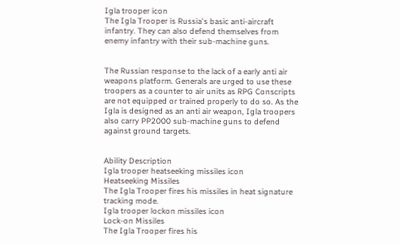Igla trooper icon
The Igla Trooper is Russia's basic anti-aircraft infantry. They can also defend themselves from enemy infantry with their sub-machine guns.


The Russian response to the lack of a early anti air weapons platform. Generals are urged to use these troopers as a counter to air units as RPG Conscripts are not equipped or trained properly to do so. As the Igla is designed as an anti air weapon, Igla troopers also carry PP2000 sub-machine guns to defend against ground targets.


Ability Description
Igla trooper heatseeking missiles icon
Heatseeking Missiles
The Igla Trooper fires his missiles in heat signature tracking mode.
Igla trooper lockon missiles icon
Lock-on Missiles
The Igla Trooper fires his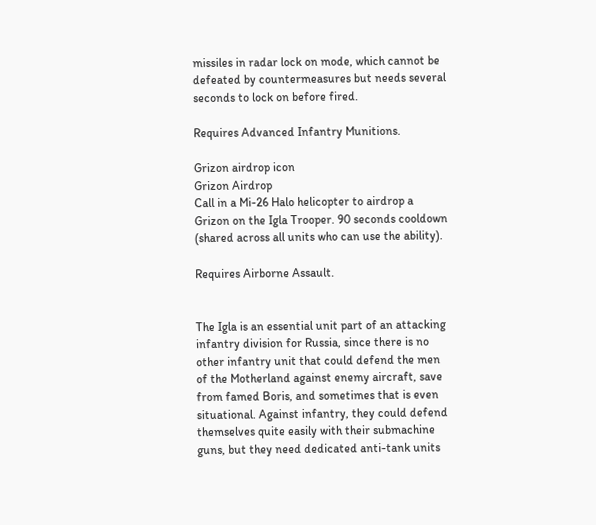missiles in radar lock on mode, which cannot be defeated by countermeasures but needs several seconds to lock on before fired.

Requires Advanced Infantry Munitions.

Grizon airdrop icon
Grizon Airdrop
Call in a Mi-26 Halo helicopter to airdrop a Grizon on the Igla Trooper. 90 seconds cooldown (shared across all units who can use the ability).

Requires Airborne Assault.


The Igla is an essential unit part of an attacking infantry division for Russia, since there is no other infantry unit that could defend the men of the Motherland against enemy aircraft, save from famed Boris, and sometimes that is even situational. Against infantry, they could defend themselves quite easily with their submachine guns, but they need dedicated anti-tank units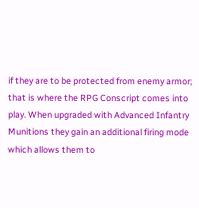if they are to be protected from enemy armor; that is where the RPG Conscript comes into play. When upgraded with Advanced Infantry Munitions they gain an additional firing mode which allows them to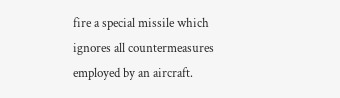fire a special missile which ignores all countermeasures employed by an aircraft.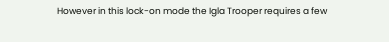However in this lock-on mode the Igla Trooper requires a few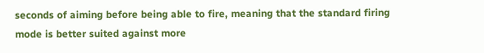seconds of aiming before being able to fire, meaning that the standard firing mode is better suited against more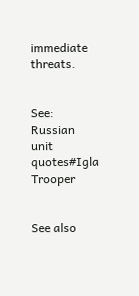immediate threats.


See: Russian unit quotes#Igla Trooper


See also